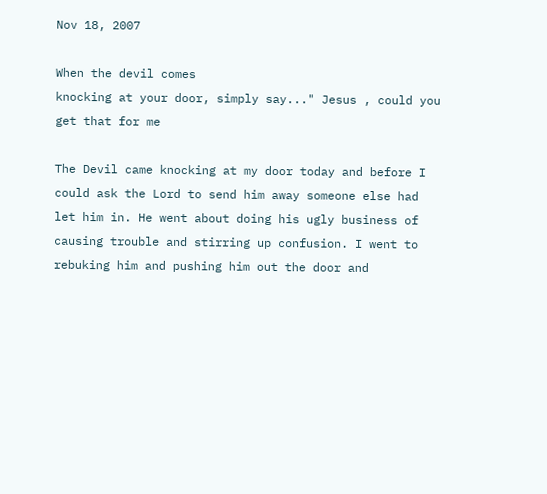Nov 18, 2007

When the devil comes
knocking at your door, simply say..." Jesus , could you get that for me

The Devil came knocking at my door today and before I could ask the Lord to send him away someone else had let him in. He went about doing his ugly business of causing trouble and stirring up confusion. I went to rebuking him and pushing him out the door and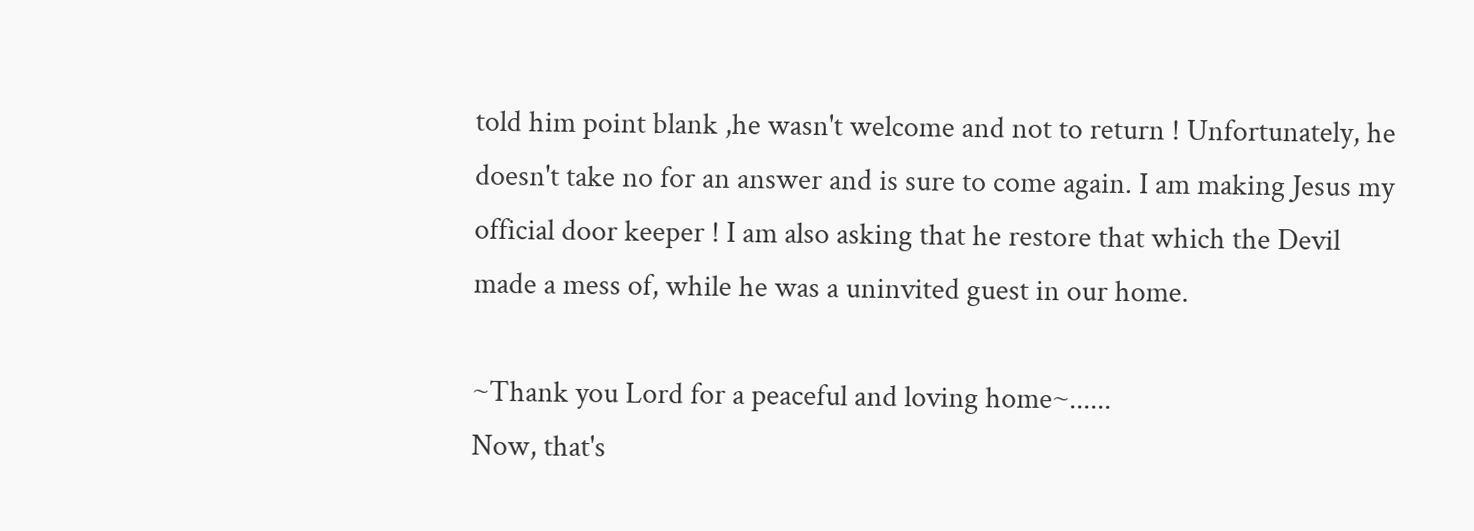told him point blank ,he wasn't welcome and not to return ! Unfortunately, he doesn't take no for an answer and is sure to come again. I am making Jesus my official door keeper ! I am also asking that he restore that which the Devil made a mess of, while he was a uninvited guest in our home.

~Thank you Lord for a peaceful and loving home~......
Now, that's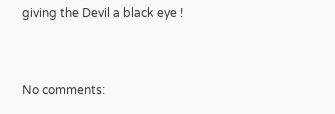giving the Devil a black eye !


No comments: